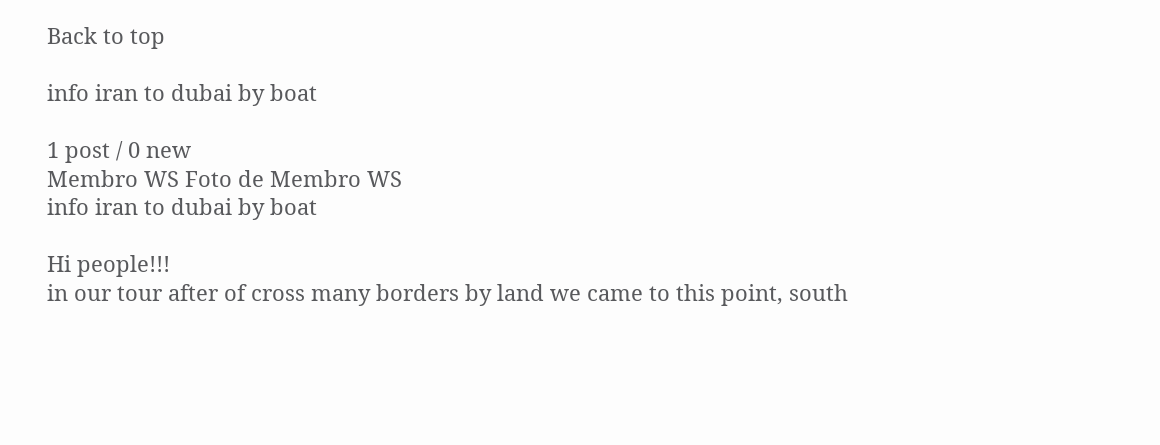Back to top

info iran to dubai by boat

1 post / 0 new
Membro WS Foto de Membro WS
info iran to dubai by boat

Hi people!!!
in our tour after of cross many borders by land we came to this point, south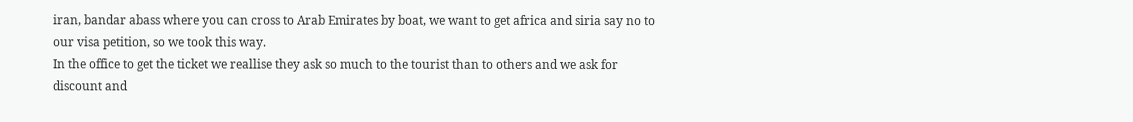iran, bandar abass where you can cross to Arab Emirates by boat, we want to get africa and siria say no to our visa petition, so we took this way.
In the office to get the ticket we reallise they ask so much to the tourist than to others and we ask for discount and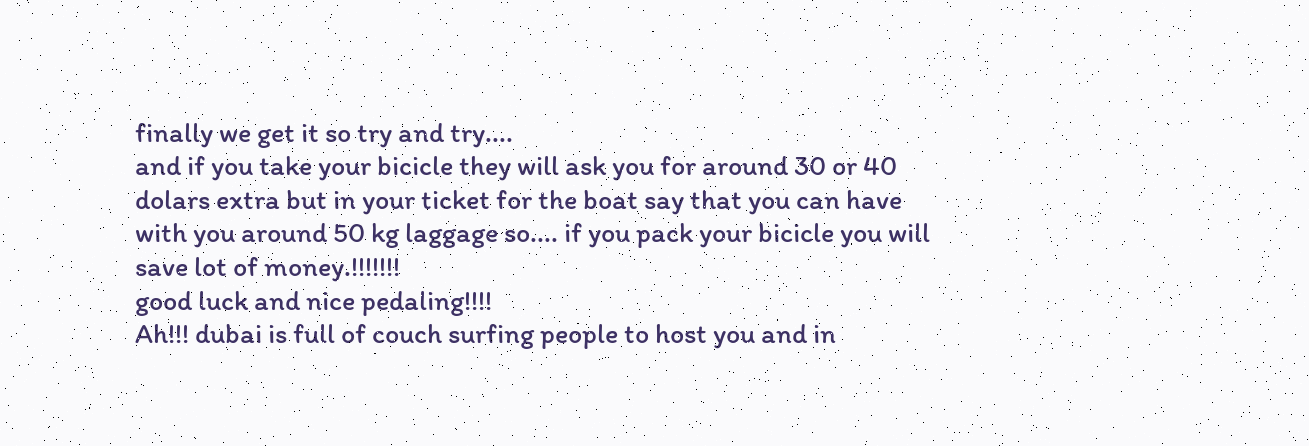finally we get it so try and try....
and if you take your bicicle they will ask you for around 30 or 40 dolars extra but in your ticket for the boat say that you can have with you around 50 kg laggage so.... if you pack your bicicle you will save lot of money.!!!!!!!
good luck and nice pedaling!!!!
Ah!!! dubai is full of couch surfing people to host you and in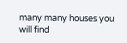many many houses you will find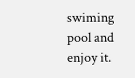swiming pool and enjoy it.